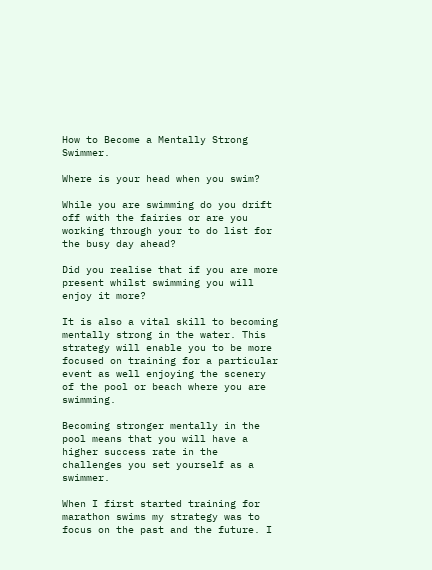How to Become a Mentally Strong Swimmer.

Where is your head when you swim?

While you are swimming do you drift off with the fairies or are you working through your to do list for the busy day ahead?

Did you realise that if you are more present whilst swimming you will enjoy it more?

It is also a vital skill to becoming mentally strong in the water. This strategy will enable you to be more focused on training for a particular event as well enjoying the scenery of the pool or beach where you are swimming.

Becoming stronger mentally in the pool means that you will have a higher success rate in the challenges you set yourself as a swimmer.

When I first started training for marathon swims my strategy was to focus on the past and the future. I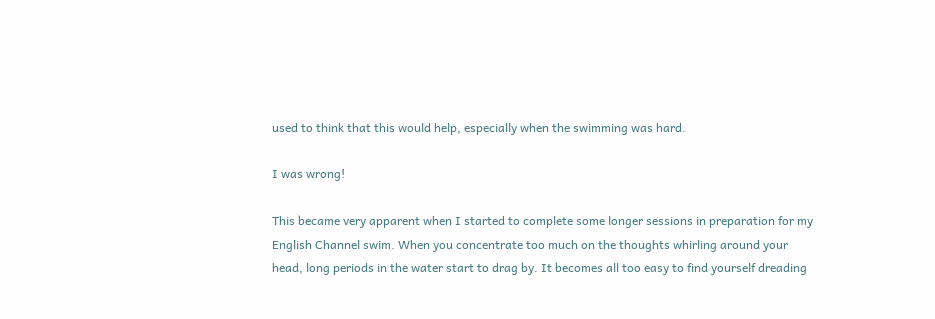used to think that this would help, especially when the swimming was hard.

I was wrong!

This became very apparent when I started to complete some longer sessions in preparation for my English Channel swim. When you concentrate too much on the thoughts whirling around your head, long periods in the water start to drag by. It becomes all too easy to find yourself dreading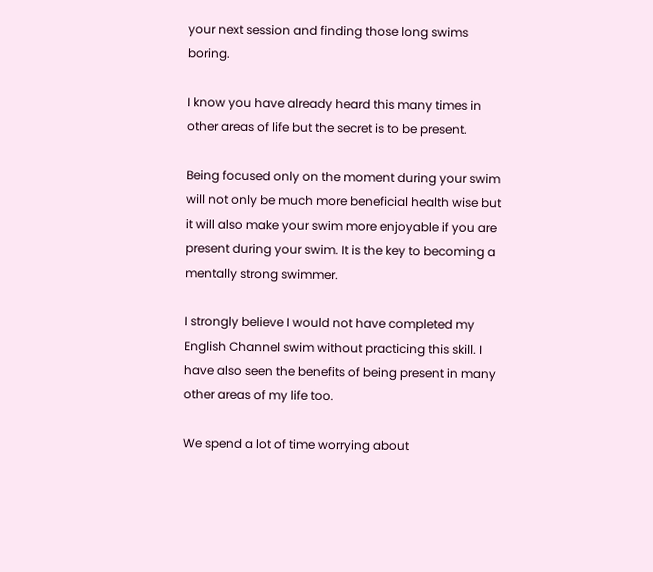your next session and finding those long swims boring.

I know you have already heard this many times in other areas of life but the secret is to be present.

Being focused only on the moment during your swim will not only be much more beneficial health wise but it will also make your swim more enjoyable if you are present during your swim. It is the key to becoming a mentally strong swimmer.

I strongly believe I would not have completed my English Channel swim without practicing this skill. I have also seen the benefits of being present in many other areas of my life too.

We spend a lot of time worrying about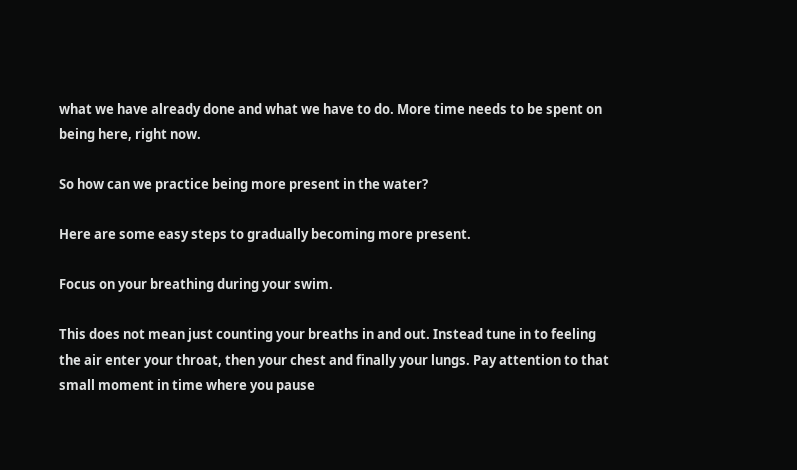what we have already done and what we have to do. More time needs to be spent on being here, right now.

So how can we practice being more present in the water?

Here are some easy steps to gradually becoming more present.

Focus on your breathing during your swim.

This does not mean just counting your breaths in and out. Instead tune in to feeling the air enter your throat, then your chest and finally your lungs. Pay attention to that small moment in time where you pause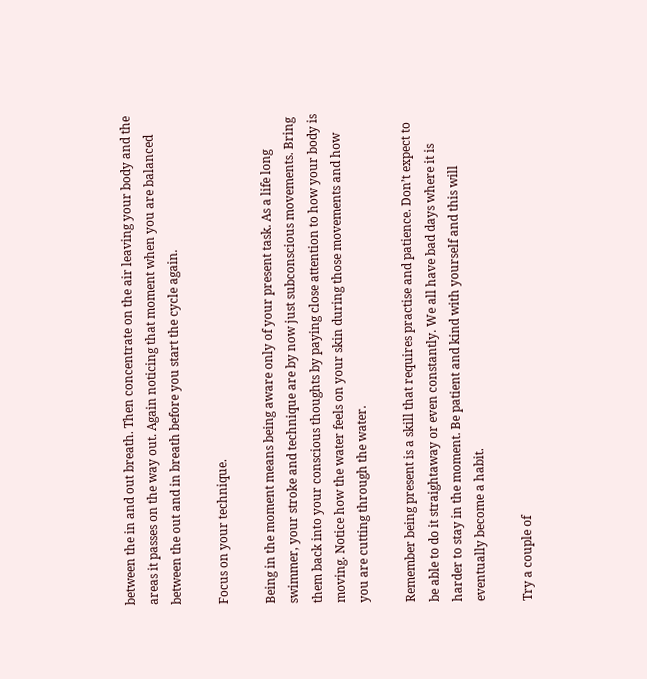between the in and out breath. Then concentrate on the air leaving your body and the areas it passes on the way out. Again noticing that moment when you are balanced between the out and in breath before you start the cycle again.

Focus on your technique.

Being in the moment means being aware only of your present task. As a life long swimmer, your stroke and technique are by now just subconscious movements. Bring them back into your conscious thoughts by paying close attention to how your body is moving. Notice how the water feels on your skin during those movements and how you are cutting through the water.

Remember being present is a skill that requires practise and patience. Don’t expect to be able to do it straightaway or even constantly. We all have bad days where it is harder to stay in the moment. Be patient and kind with yourself and this will eventually become a habit.

Try a couple of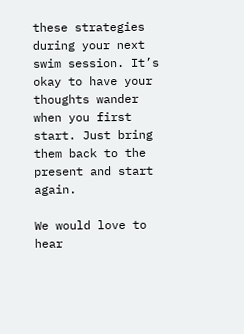these strategies during your next swim session. It’s okay to have your thoughts wander when you first start. Just bring them back to the present and start again.

We would love to hear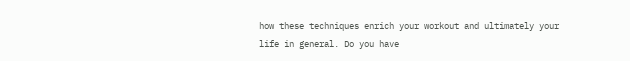how these techniques enrich your workout and ultimately your life in general. Do you have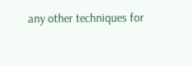any other techniques for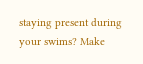staying present during your swims? Make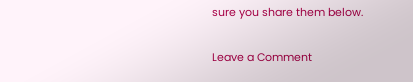sure you share them below.

Leave a Comment